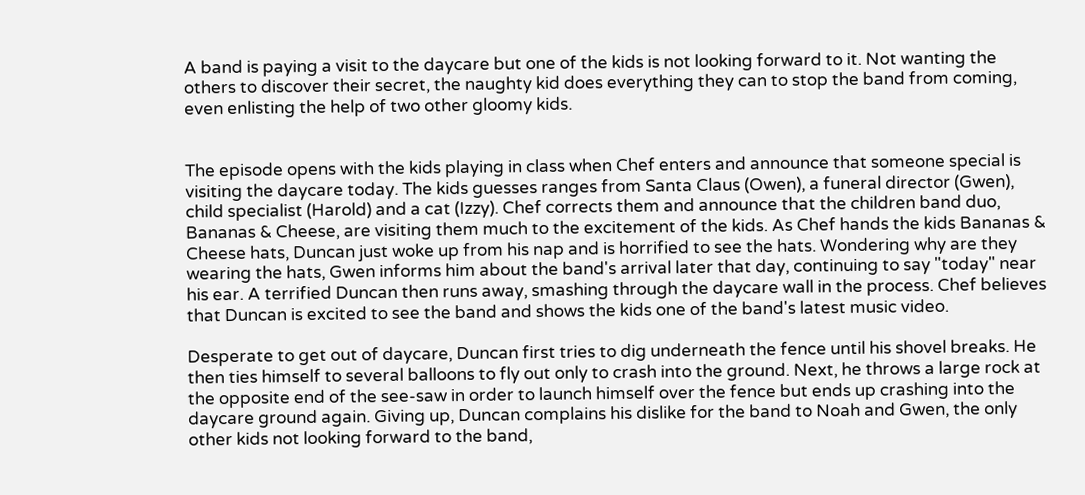A band is paying a visit to the daycare but one of the kids is not looking forward to it. Not wanting the others to discover their secret, the naughty kid does everything they can to stop the band from coming, even enlisting the help of two other gloomy kids.


The episode opens with the kids playing in class when Chef enters and announce that someone special is visiting the daycare today. The kids guesses ranges from Santa Claus (Owen), a funeral director (Gwen), child specialist (Harold) and a cat (Izzy). Chef corrects them and announce that the children band duo, Bananas & Cheese, are visiting them much to the excitement of the kids. As Chef hands the kids Bananas & Cheese hats, Duncan just woke up from his nap and is horrified to see the hats. Wondering why are they wearing the hats, Gwen informs him about the band's arrival later that day, continuing to say "today" near his ear. A terrified Duncan then runs away, smashing through the daycare wall in the process. Chef believes that Duncan is excited to see the band and shows the kids one of the band's latest music video.

Desperate to get out of daycare, Duncan first tries to dig underneath the fence until his shovel breaks. He then ties himself to several balloons to fly out only to crash into the ground. Next, he throws a large rock at the opposite end of the see-saw in order to launch himself over the fence but ends up crashing into the daycare ground again. Giving up, Duncan complains his dislike for the band to Noah and Gwen, the only other kids not looking forward to the band,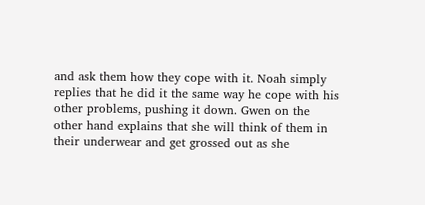and ask them how they cope with it. Noah simply replies that he did it the same way he cope with his other problems, pushing it down. Gwen on the other hand explains that she will think of them in their underwear and get grossed out as she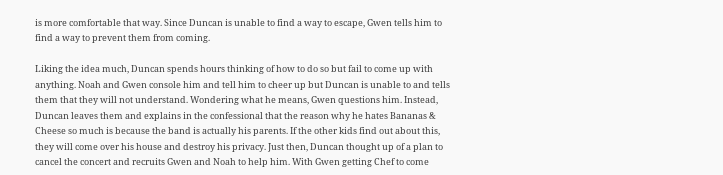is more comfortable that way. Since Duncan is unable to find a way to escape, Gwen tells him to find a way to prevent them from coming.

Liking the idea much, Duncan spends hours thinking of how to do so but fail to come up with anything. Noah and Gwen console him and tell him to cheer up but Duncan is unable to and tells them that they will not understand. Wondering what he means, Gwen questions him. Instead, Duncan leaves them and explains in the confessional that the reason why he hates Bananas & Cheese so much is because the band is actually his parents. If the other kids find out about this, they will come over his house and destroy his privacy. Just then, Duncan thought up of a plan to cancel the concert and recruits Gwen and Noah to help him. With Gwen getting Chef to come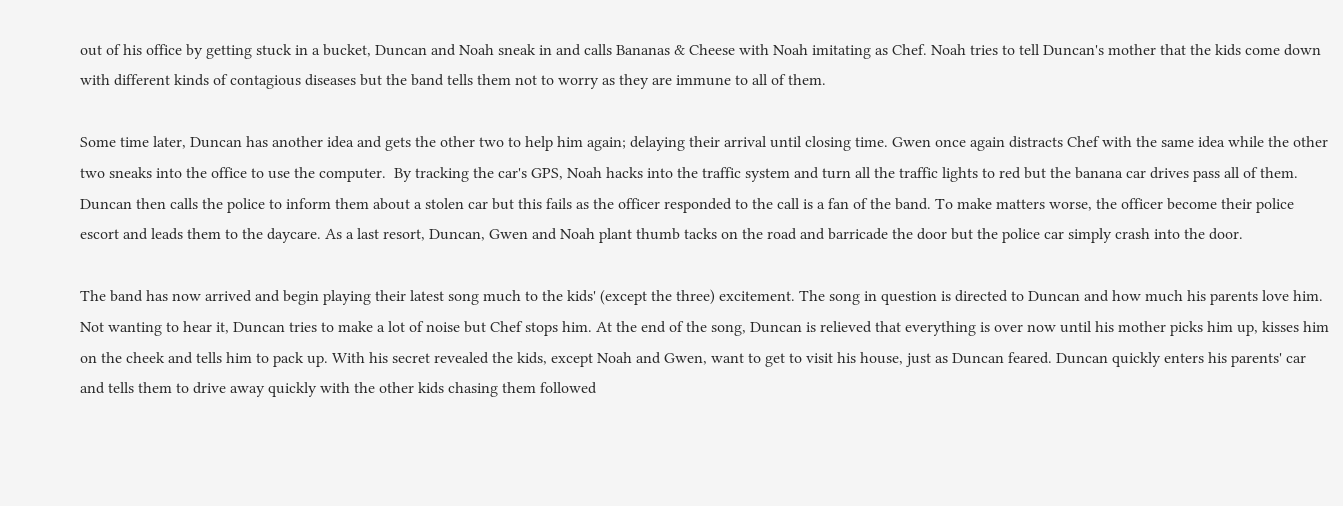out of his office by getting stuck in a bucket, Duncan and Noah sneak in and calls Bananas & Cheese with Noah imitating as Chef. Noah tries to tell Duncan's mother that the kids come down with different kinds of contagious diseases but the band tells them not to worry as they are immune to all of them.

Some time later, Duncan has another idea and gets the other two to help him again; delaying their arrival until closing time. Gwen once again distracts Chef with the same idea while the other two sneaks into the office to use the computer.  By tracking the car's GPS, Noah hacks into the traffic system and turn all the traffic lights to red but the banana car drives pass all of them. Duncan then calls the police to inform them about a stolen car but this fails as the officer responded to the call is a fan of the band. To make matters worse, the officer become their police escort and leads them to the daycare. As a last resort, Duncan, Gwen and Noah plant thumb tacks on the road and barricade the door but the police car simply crash into the door.

The band has now arrived and begin playing their latest song much to the kids' (except the three) excitement. The song in question is directed to Duncan and how much his parents love him. Not wanting to hear it, Duncan tries to make a lot of noise but Chef stops him. At the end of the song, Duncan is relieved that everything is over now until his mother picks him up, kisses him on the cheek and tells him to pack up. With his secret revealed the kids, except Noah and Gwen, want to get to visit his house, just as Duncan feared. Duncan quickly enters his parents' car and tells them to drive away quickly with the other kids chasing them followed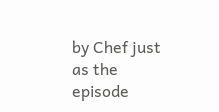by Chef just as the episode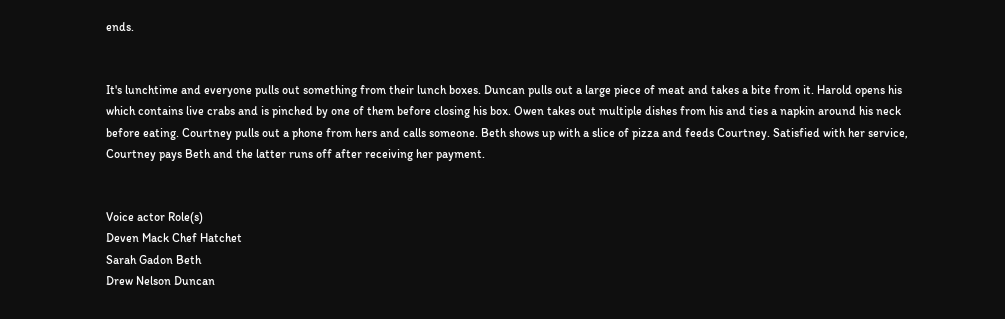ends.


It's lunchtime and everyone pulls out something from their lunch boxes. Duncan pulls out a large piece of meat and takes a bite from it. Harold opens his which contains live crabs and is pinched by one of them before closing his box. Owen takes out multiple dishes from his and ties a napkin around his neck before eating. Courtney pulls out a phone from hers and calls someone. Beth shows up with a slice of pizza and feeds Courtney. Satisfied with her service, Courtney pays Beth and the latter runs off after receiving her payment.


Voice actor Role(s)
Deven Mack Chef Hatchet
Sarah Gadon Beth
Drew Nelson Duncan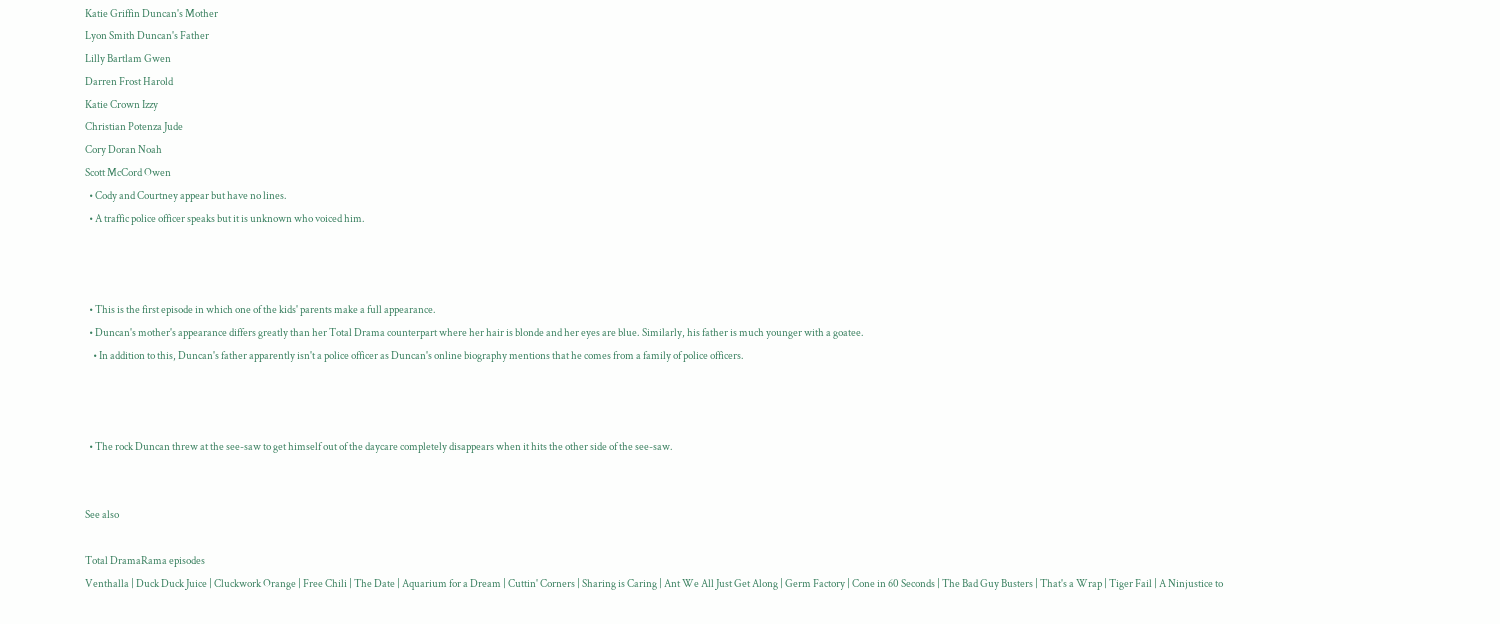Katie Griffin Duncan's Mother
Lyon Smith Duncan's Father
Lilly Bartlam Gwen
Darren Frost Harold
Katie Crown Izzy
Christian Potenza Jude
Cory Doran Noah
Scott McCord Owen
  • Cody and Courtney appear but have no lines.
  • A traffic police officer speaks but it is unknown who voiced him.



  • This is the first episode in which one of the kids' parents make a full appearance.
  • Duncan's mother's appearance differs greatly than her Total Drama counterpart where her hair is blonde and her eyes are blue. Similarly, his father is much younger with a goatee.
    • In addition to this, Duncan's father apparently isn't a police officer as Duncan's online biography mentions that he comes from a family of police officers.



  • The rock Duncan threw at the see-saw to get himself out of the daycare completely disappears when it hits the other side of the see-saw.


See also

Total DramaRama episodes
Venthalla | Duck Duck Juice | Cluckwork Orange | Free Chili | The Date | Aquarium for a Dream | Cuttin' Corners | Sharing is Caring | Ant We All Just Get Along | Germ Factory | Cone in 60 Seconds | The Bad Guy Busters | That's a Wrap | Tiger Fail | A Ninjustice to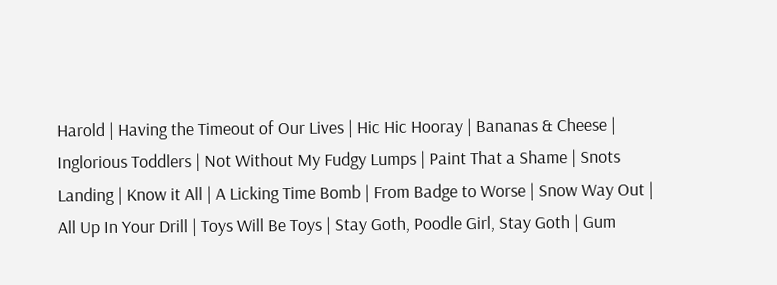Harold | Having the Timeout of Our Lives | Hic Hic Hooray | Bananas & Cheese | Inglorious Toddlers | Not Without My Fudgy Lumps | Paint That a Shame | Snots Landing | Know it All | A Licking Time Bomb | From Badge to Worse | Snow Way Out | All Up In Your Drill | Toys Will Be Toys | Stay Goth, Poodle Girl, Stay Goth | Gum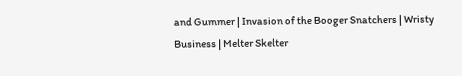and Gummer | Invasion of the Booger Snatchers | Wristy Business | Melter Skelter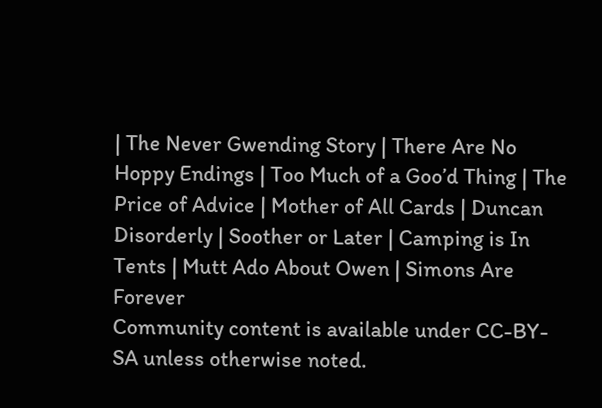| The Never Gwending Story | There Are No Hoppy Endings | Too Much of a Goo’d Thing | The Price of Advice | Mother of All Cards | Duncan Disorderly | Soother or Later | Camping is In Tents | Mutt Ado About Owen | Simons Are Forever
Community content is available under CC-BY-SA unless otherwise noted.